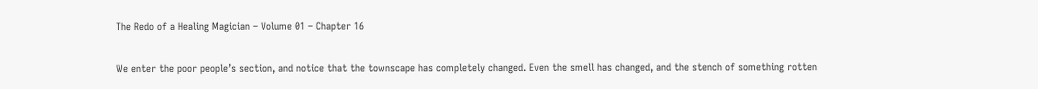The Redo of a Healing Magician – Volume 01 – Chapter 16

We enter the poor people’s section, and notice that the townscape has completely changed. Even the smell has changed, and the stench of something rotten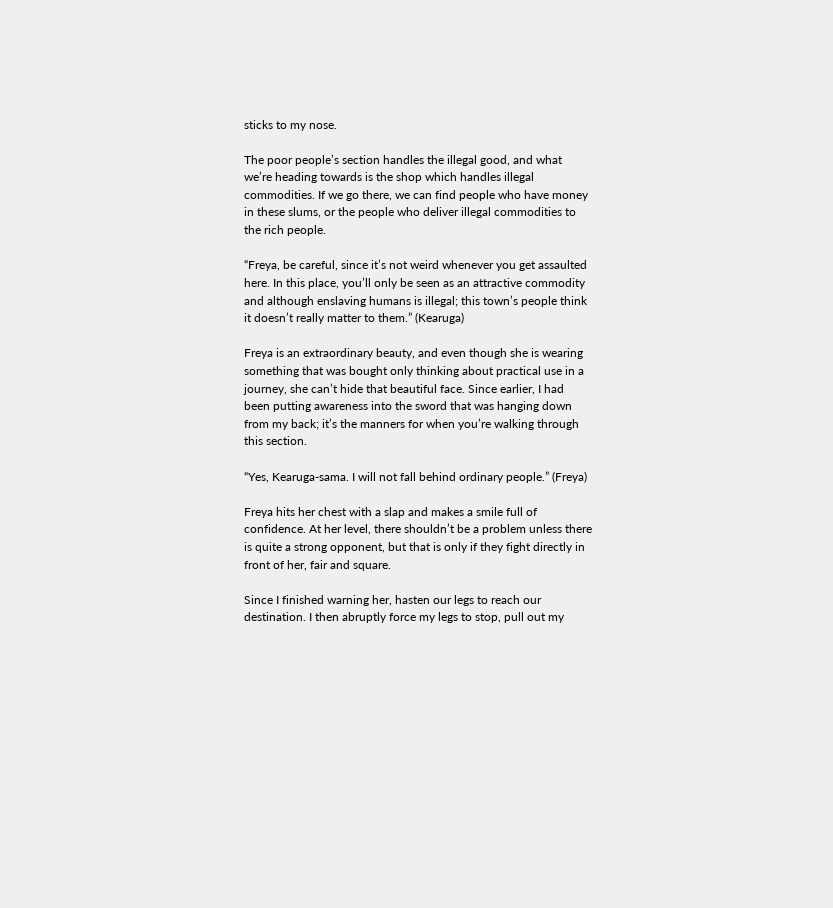sticks to my nose.

The poor people’s section handles the illegal good, and what we’re heading towards is the shop which handles illegal commodities. If we go there, we can find people who have money in these slums, or the people who deliver illegal commodities to the rich people.

“Freya, be careful, since it’s not weird whenever you get assaulted here. In this place, you’ll only be seen as an attractive commodity and although enslaving humans is illegal; this town’s people think it doesn’t really matter to them.” (Kearuga)

Freya is an extraordinary beauty, and even though she is wearing something that was bought only thinking about practical use in a journey, she can’t hide that beautiful face. Since earlier, I had been putting awareness into the sword that was hanging down from my back; it’s the manners for when you’re walking through this section.

“Yes, Kearuga-sama. I will not fall behind ordinary people.” (Freya)

Freya hits her chest with a slap and makes a smile full of confidence. At her level, there shouldn’t be a problem unless there is quite a strong opponent, but that is only if they fight directly in front of her, fair and square.

Since I finished warning her, hasten our legs to reach our destination. I then abruptly force my legs to stop, pull out my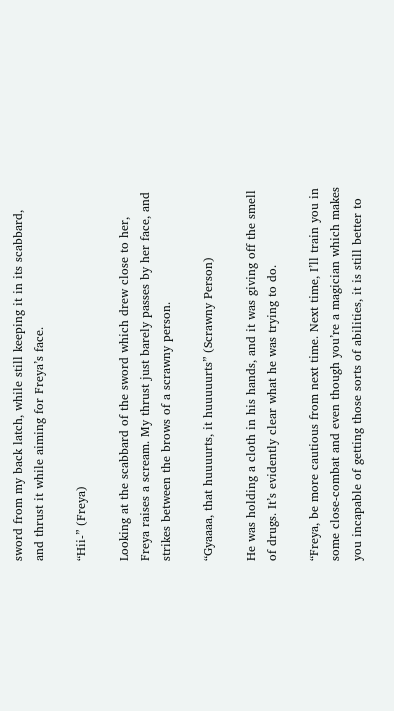sword from my back latch, while still keeping it in its scabbard, and thrust it while aiming for Freya’s face.

“Hii-” (Freya)

Looking at the scabbard of the sword which drew close to her, Freya raises a scream. My thrust just barely passes by her face, and strikes between the brows of a scrawny person.

“Gyaaaa, that huuuurts, it huuuuurts” (Scrawny Person)

He was holding a cloth in his hands, and it was giving off the smell of drugs. It’s evidently clear what he was trying to do.

“Freya, be more cautious from next time. Next time, I’ll train you in some close-combat and even though you’re a magician which makes you incapable of getting those sorts of abilities, it is still better to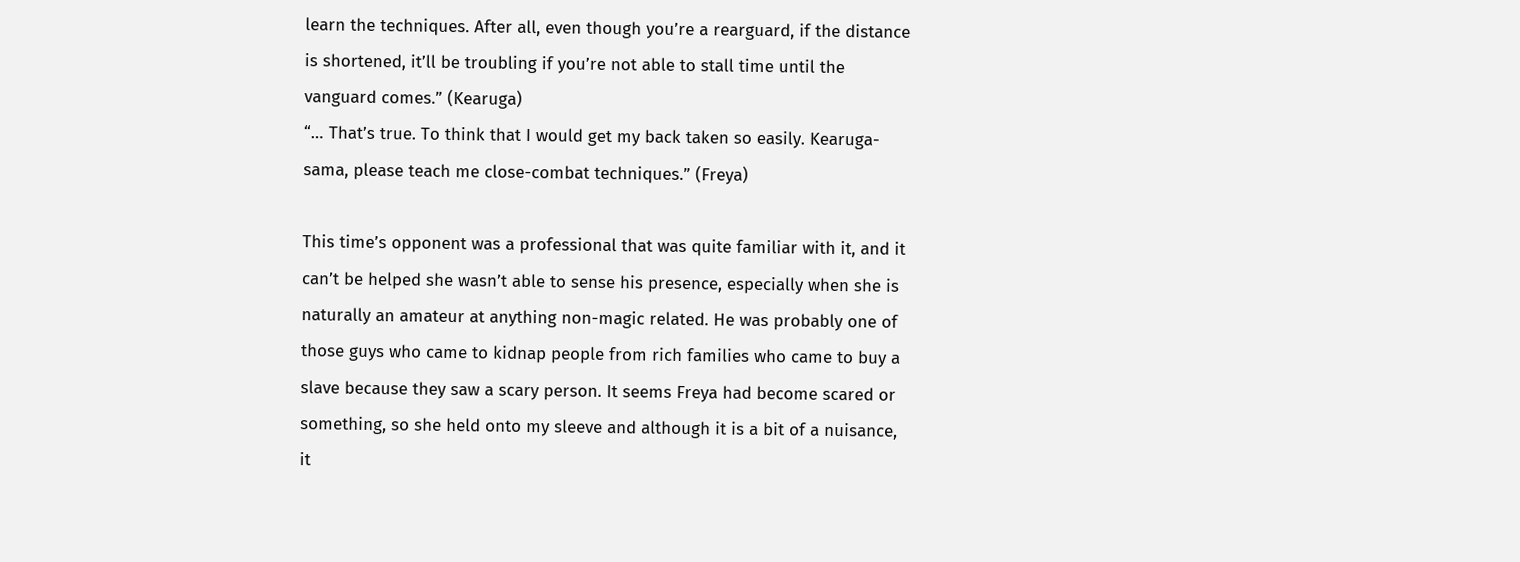learn the techniques. After all, even though you’re a rearguard, if the distance is shortened, it’ll be troubling if you’re not able to stall time until the vanguard comes.” (Kearuga)
“… That’s true. To think that I would get my back taken so easily. Kearuga-sama, please teach me close-combat techniques.” (Freya)

This time’s opponent was a professional that was quite familiar with it, and it can’t be helped she wasn’t able to sense his presence, especially when she is naturally an amateur at anything non-magic related. He was probably one of those guys who came to kidnap people from rich families who came to buy a slave because they saw a scary person. It seems Freya had become scared or something, so she held onto my sleeve and although it is a bit of a nuisance, it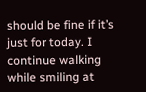should be fine if it’s just for today. I continue walking while smiling at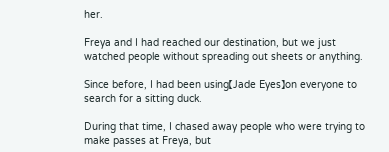her.

Freya and I had reached our destination, but we just watched people without spreading out sheets or anything.

Since before, I had been using【Jade Eyes】on everyone to search for a sitting duck.

During that time, I chased away people who were trying to make passes at Freya, but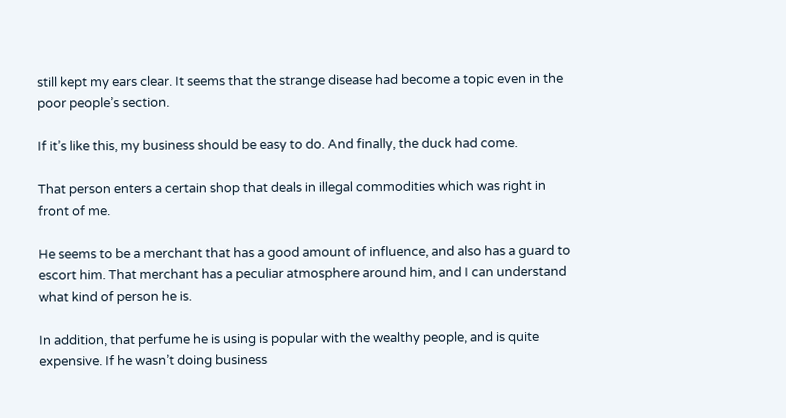still kept my ears clear. It seems that the strange disease had become a topic even in the poor people’s section.

If it’s like this, my business should be easy to do. And finally, the duck had come.

That person enters a certain shop that deals in illegal commodities which was right in front of me.

He seems to be a merchant that has a good amount of influence, and also has a guard to escort him. That merchant has a peculiar atmosphere around him, and I can understand what kind of person he is.

In addition, that perfume he is using is popular with the wealthy people, and is quite expensive. If he wasn’t doing business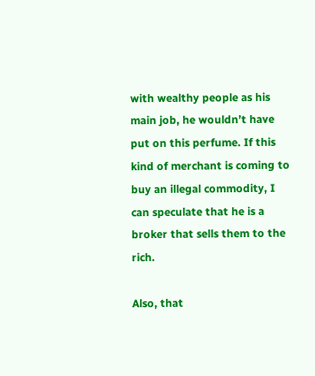with wealthy people as his main job, he wouldn’t have put on this perfume. If this kind of merchant is coming to buy an illegal commodity, I can speculate that he is a broker that sells them to the rich.

Also, that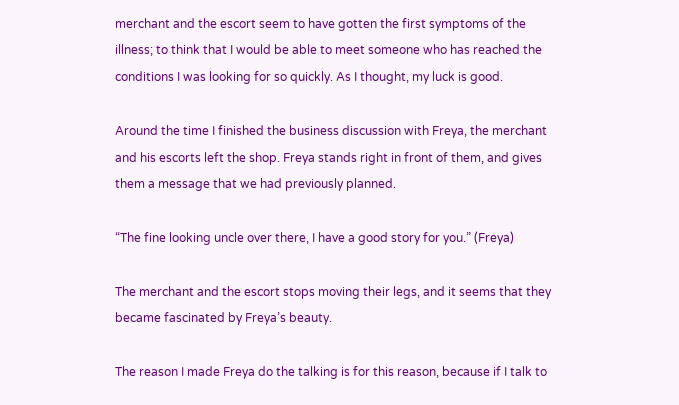merchant and the escort seem to have gotten the first symptoms of the illness; to think that I would be able to meet someone who has reached the conditions I was looking for so quickly. As I thought, my luck is good.

Around the time I finished the business discussion with Freya, the merchant and his escorts left the shop. Freya stands right in front of them, and gives them a message that we had previously planned.

“The fine looking uncle over there, I have a good story for you.” (Freya)

The merchant and the escort stops moving their legs, and it seems that they became fascinated by Freya’s beauty.

The reason I made Freya do the talking is for this reason, because if I talk to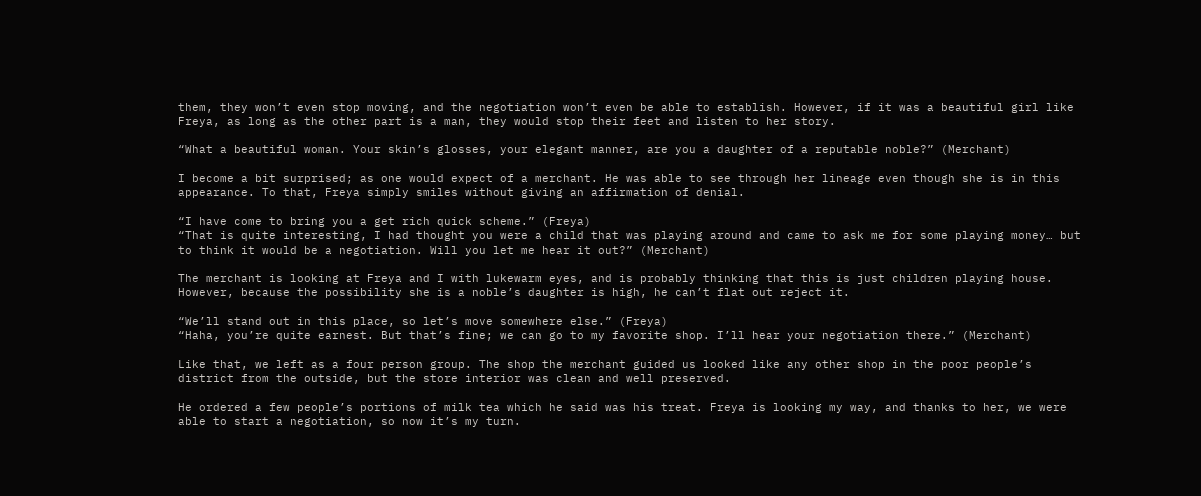them, they won’t even stop moving, and the negotiation won’t even be able to establish. However, if it was a beautiful girl like Freya, as long as the other part is a man, they would stop their feet and listen to her story.

“What a beautiful woman. Your skin’s glosses, your elegant manner, are you a daughter of a reputable noble?” (Merchant)

I become a bit surprised; as one would expect of a merchant. He was able to see through her lineage even though she is in this appearance. To that, Freya simply smiles without giving an affirmation of denial.

“I have come to bring you a get rich quick scheme.” (Freya)
“That is quite interesting, I had thought you were a child that was playing around and came to ask me for some playing money… but to think it would be a negotiation. Will you let me hear it out?” (Merchant)

The merchant is looking at Freya and I with lukewarm eyes, and is probably thinking that this is just children playing house. However, because the possibility she is a noble’s daughter is high, he can’t flat out reject it.

“We’ll stand out in this place, so let’s move somewhere else.” (Freya)
“Haha, you’re quite earnest. But that’s fine; we can go to my favorite shop. I’ll hear your negotiation there.” (Merchant)

Like that, we left as a four person group. The shop the merchant guided us looked like any other shop in the poor people’s district from the outside, but the store interior was clean and well preserved.

He ordered a few people’s portions of milk tea which he said was his treat. Freya is looking my way, and thanks to her, we were able to start a negotiation, so now it’s my turn.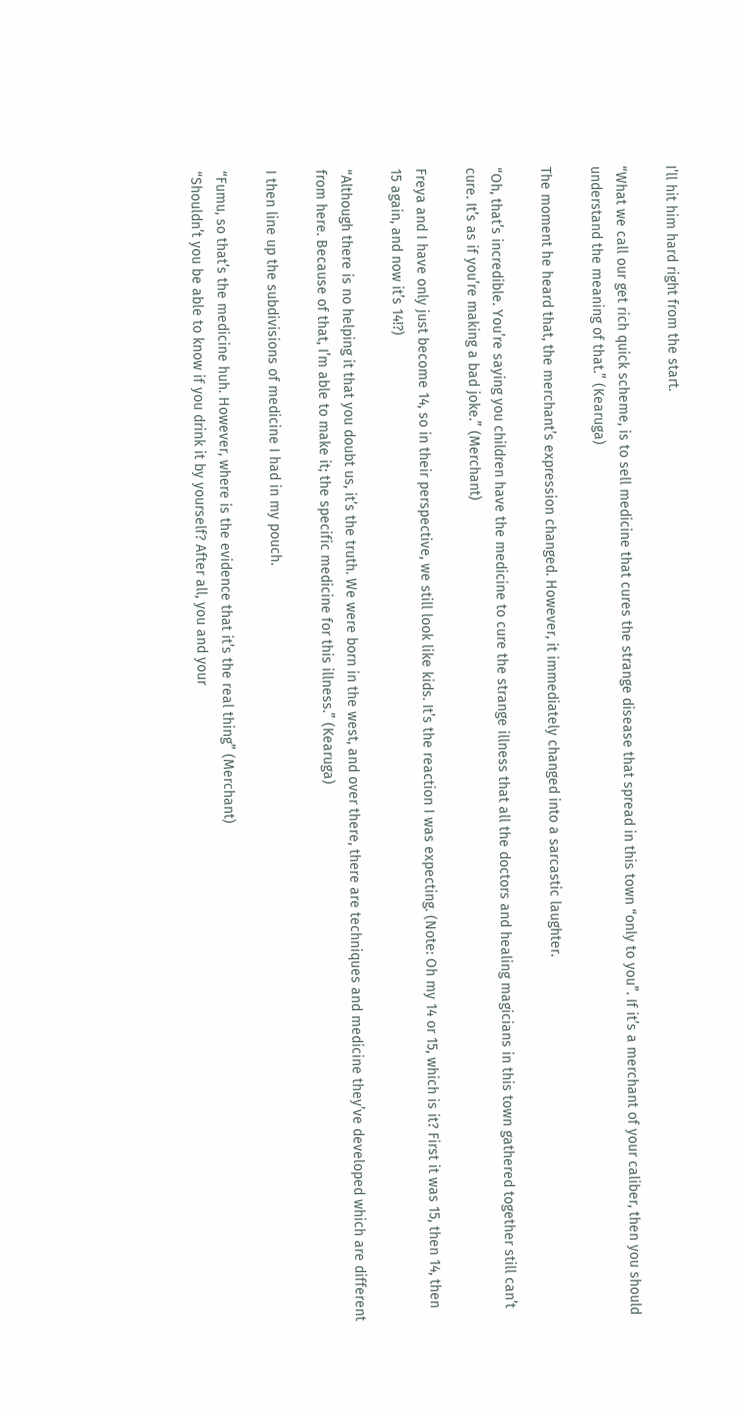I’ll hit him hard right from the start.

“What we call our get rich quick scheme, is to sell medicine that cures the strange disease that spread in this town “only to you”. If it’s a merchant of your caliber, then you should understand the meaning of that.” (Kearuga)

The moment he heard that, the merchant’s expression changed. However, it immediately changed into a sarcastic laughter.

“Oh, that’s incredible. You’re saying you children have the medicine to cure the strange illness that all the doctors and healing magicians in this town gathered together still can’t cure. It’s as if you’re making a bad joke.” (Merchant)

Freya and I have only just become 14, so in their perspective, we still look like kids. It’s the reaction I was expecting. (Note: Oh my 14 or 15, which is it? First it was 15, then 14, then 15 again, and now it’s 14!?)

“Although there is no helping it that you doubt us, it’s the truth. We were born in the west, and over there, there are techniques and medicine they’ve developed which are different from here. Because of that, I’m able to make it; the specific medicine for this illness.” (Kearuga)

I then line up the subdivisions of medicine I had in my pouch.

“Fumu, so that’s the medicine huh. However, where is the evidence that it’s the real thing” (Merchant)
“Shouldn’t you be able to know if you drink it by yourself? After all, you and your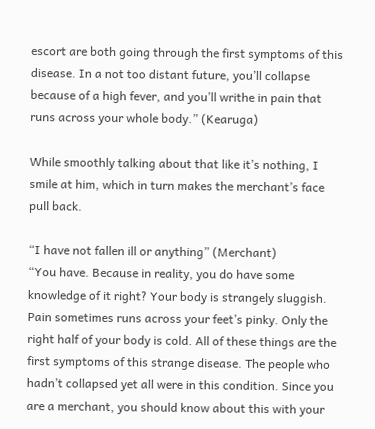escort are both going through the first symptoms of this disease. In a not too distant future, you’ll collapse because of a high fever, and you’ll writhe in pain that runs across your whole body.” (Kearuga)

While smoothly talking about that like it’s nothing, I smile at him, which in turn makes the merchant’s face pull back.

“I have not fallen ill or anything” (Merchant)
“You have. Because in reality, you do have some knowledge of it right? Your body is strangely sluggish. Pain sometimes runs across your feet’s pinky. Only the right half of your body is cold. All of these things are the first symptoms of this strange disease. The people who hadn’t collapsed yet all were in this condition. Since you are a merchant, you should know about this with your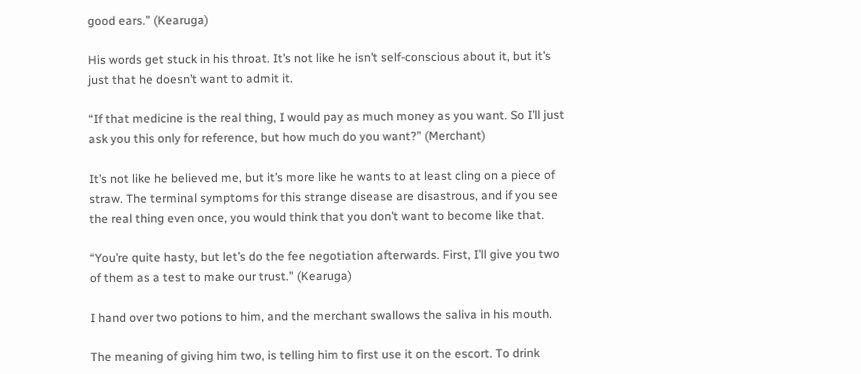good ears.” (Kearuga)

His words get stuck in his throat. It’s not like he isn’t self-conscious about it, but it’s just that he doesn’t want to admit it.

“If that medicine is the real thing, I would pay as much money as you want. So I’ll just ask you this only for reference, but how much do you want?” (Merchant)

It’s not like he believed me, but it’s more like he wants to at least cling on a piece of straw. The terminal symptoms for this strange disease are disastrous, and if you see the real thing even once, you would think that you don’t want to become like that.

“You’re quite hasty, but let’s do the fee negotiation afterwards. First, I’ll give you two of them as a test to make our trust.” (Kearuga)

I hand over two potions to him, and the merchant swallows the saliva in his mouth.

The meaning of giving him two, is telling him to first use it on the escort. To drink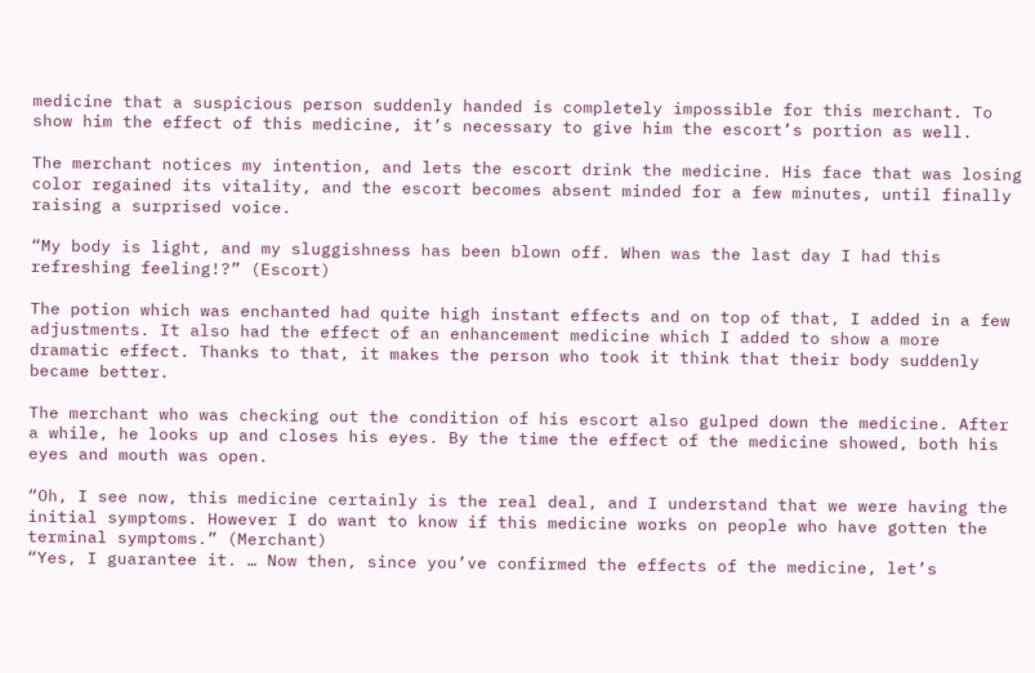medicine that a suspicious person suddenly handed is completely impossible for this merchant. To show him the effect of this medicine, it’s necessary to give him the escort’s portion as well.

The merchant notices my intention, and lets the escort drink the medicine. His face that was losing color regained its vitality, and the escort becomes absent minded for a few minutes, until finally raising a surprised voice.

“My body is light, and my sluggishness has been blown off. When was the last day I had this refreshing feeling!?” (Escort)

The potion which was enchanted had quite high instant effects and on top of that, I added in a few adjustments. It also had the effect of an enhancement medicine which I added to show a more dramatic effect. Thanks to that, it makes the person who took it think that their body suddenly became better.

The merchant who was checking out the condition of his escort also gulped down the medicine. After a while, he looks up and closes his eyes. By the time the effect of the medicine showed, both his eyes and mouth was open.

“Oh, I see now, this medicine certainly is the real deal, and I understand that we were having the initial symptoms. However I do want to know if this medicine works on people who have gotten the terminal symptoms.” (Merchant)
“Yes, I guarantee it. … Now then, since you’ve confirmed the effects of the medicine, let’s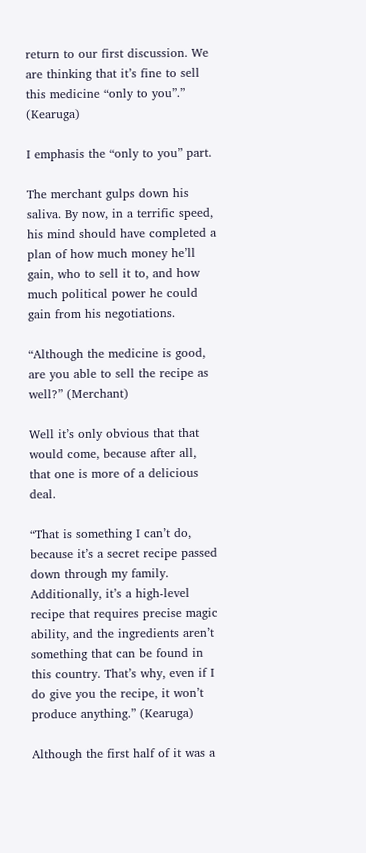return to our first discussion. We are thinking that it’s fine to sell this medicine “only to you”.” (Kearuga)

I emphasis the “only to you” part.

The merchant gulps down his saliva. By now, in a terrific speed, his mind should have completed a plan of how much money he’ll gain, who to sell it to, and how much political power he could gain from his negotiations.

“Although the medicine is good, are you able to sell the recipe as well?” (Merchant)

Well it’s only obvious that that would come, because after all, that one is more of a delicious deal.

“That is something I can’t do, because it’s a secret recipe passed down through my family. Additionally, it’s a high-level recipe that requires precise magic ability, and the ingredients aren’t something that can be found in this country. That’s why, even if I do give you the recipe, it won’t produce anything.” (Kearuga)

Although the first half of it was a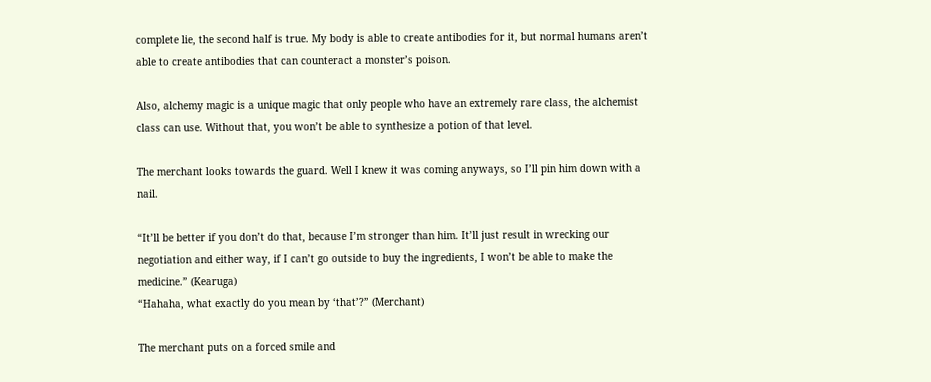complete lie, the second half is true. My body is able to create antibodies for it, but normal humans aren’t able to create antibodies that can counteract a monster’s poison.

Also, alchemy magic is a unique magic that only people who have an extremely rare class, the alchemist class can use. Without that, you won’t be able to synthesize a potion of that level.

The merchant looks towards the guard. Well I knew it was coming anyways, so I’ll pin him down with a nail.

“It’ll be better if you don’t do that, because I’m stronger than him. It’ll just result in wrecking our negotiation and either way, if I can’t go outside to buy the ingredients, I won’t be able to make the medicine.” (Kearuga)
“Hahaha, what exactly do you mean by ‘that’?” (Merchant)

The merchant puts on a forced smile and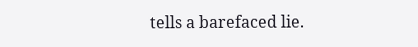tells a barefaced lie.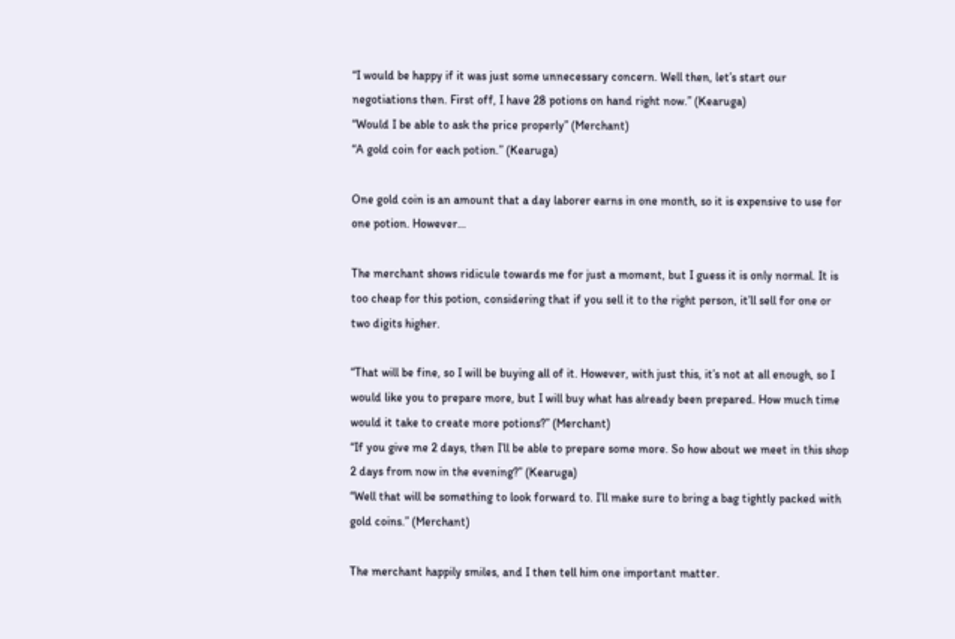“I would be happy if it was just some unnecessary concern. Well then, let’s start our negotiations then. First off, I have 28 potions on hand right now.” (Kearuga)
“Would I be able to ask the price properly” (Merchant)
“A gold coin for each potion.” (Kearuga)

One gold coin is an amount that a day laborer earns in one month, so it is expensive to use for one potion. However…

The merchant shows ridicule towards me for just a moment, but I guess it is only normal. It is too cheap for this potion, considering that if you sell it to the right person, it’ll sell for one or two digits higher.

“That will be fine, so I will be buying all of it. However, with just this, it’s not at all enough, so I would like you to prepare more, but I will buy what has already been prepared. How much time would it take to create more potions?” (Merchant)
“If you give me 2 days, then I’ll be able to prepare some more. So how about we meet in this shop 2 days from now in the evening?” (Kearuga)
“Well that will be something to look forward to. I’ll make sure to bring a bag tightly packed with gold coins.” (Merchant)

The merchant happily smiles, and I then tell him one important matter.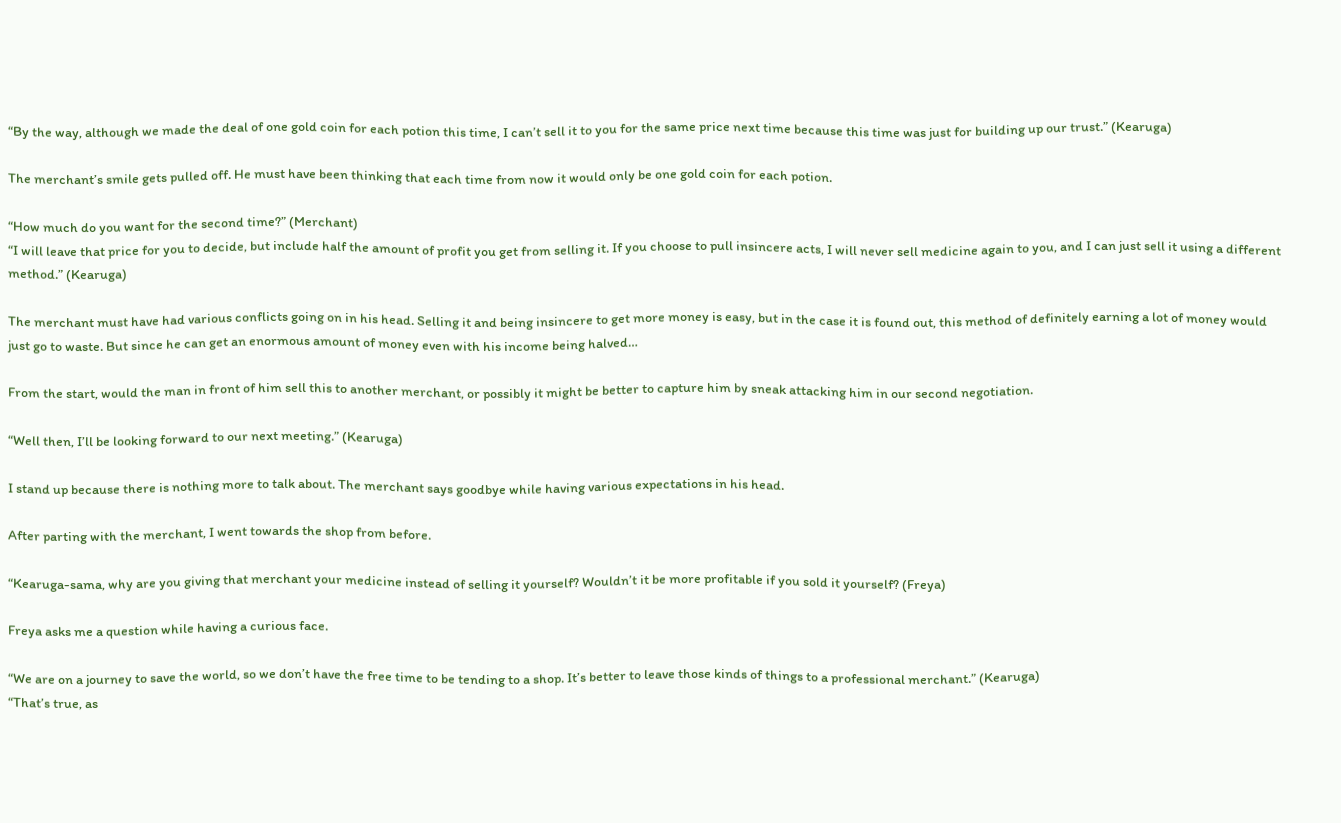“By the way, although we made the deal of one gold coin for each potion this time, I can’t sell it to you for the same price next time because this time was just for building up our trust.” (Kearuga)

The merchant’s smile gets pulled off. He must have been thinking that each time from now it would only be one gold coin for each potion.

“How much do you want for the second time?” (Merchant)
“I will leave that price for you to decide, but include half the amount of profit you get from selling it. If you choose to pull insincere acts, I will never sell medicine again to you, and I can just sell it using a different method.” (Kearuga)

The merchant must have had various conflicts going on in his head. Selling it and being insincere to get more money is easy, but in the case it is found out, this method of definitely earning a lot of money would just go to waste. But since he can get an enormous amount of money even with his income being halved…

From the start, would the man in front of him sell this to another merchant, or possibly it might be better to capture him by sneak attacking him in our second negotiation.

“Well then, I’ll be looking forward to our next meeting.” (Kearuga)

I stand up because there is nothing more to talk about. The merchant says goodbye while having various expectations in his head.

After parting with the merchant, I went towards the shop from before.

“Kearuga-sama, why are you giving that merchant your medicine instead of selling it yourself? Wouldn’t it be more profitable if you sold it yourself? (Freya)

Freya asks me a question while having a curious face.

“We are on a journey to save the world, so we don’t have the free time to be tending to a shop. It’s better to leave those kinds of things to a professional merchant.” (Kearuga)
“That’s true, as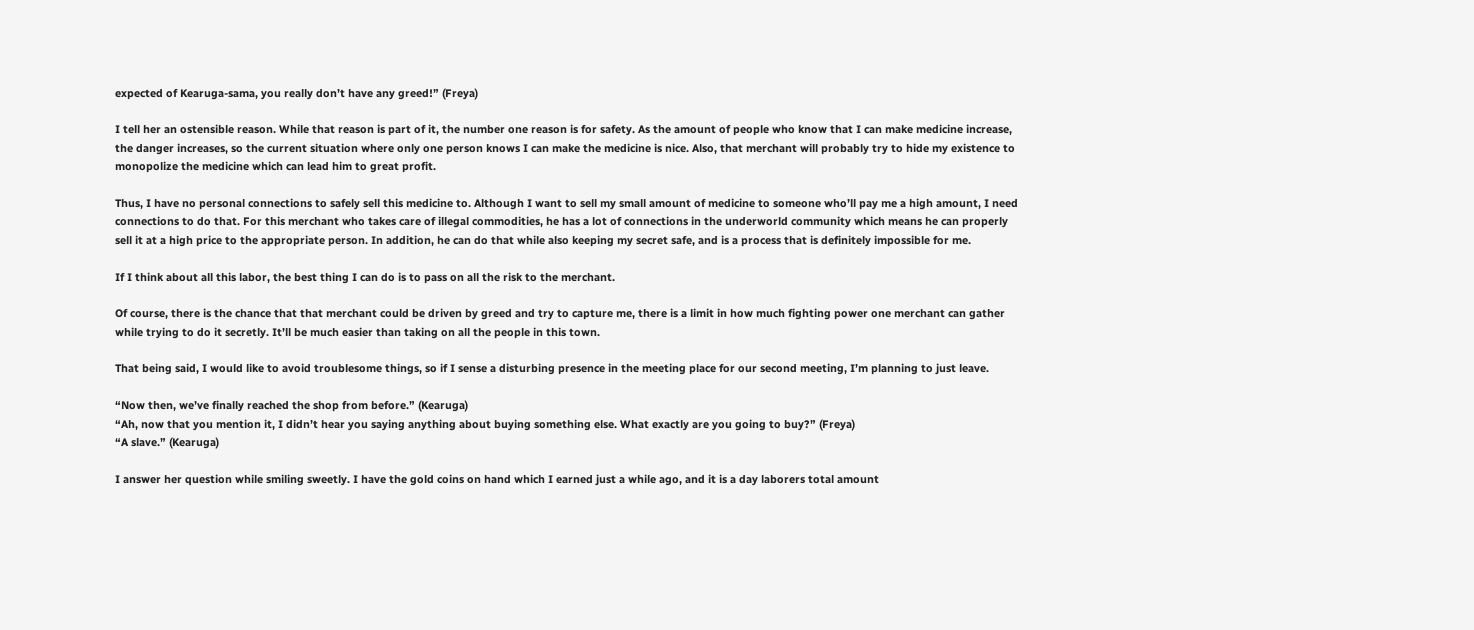expected of Kearuga-sama, you really don’t have any greed!” (Freya)

I tell her an ostensible reason. While that reason is part of it, the number one reason is for safety. As the amount of people who know that I can make medicine increase, the danger increases, so the current situation where only one person knows I can make the medicine is nice. Also, that merchant will probably try to hide my existence to monopolize the medicine which can lead him to great profit.

Thus, I have no personal connections to safely sell this medicine to. Although I want to sell my small amount of medicine to someone who’ll pay me a high amount, I need connections to do that. For this merchant who takes care of illegal commodities, he has a lot of connections in the underworld community which means he can properly sell it at a high price to the appropriate person. In addition, he can do that while also keeping my secret safe, and is a process that is definitely impossible for me.

If I think about all this labor, the best thing I can do is to pass on all the risk to the merchant.

Of course, there is the chance that that merchant could be driven by greed and try to capture me, there is a limit in how much fighting power one merchant can gather while trying to do it secretly. It’ll be much easier than taking on all the people in this town.

That being said, I would like to avoid troublesome things, so if I sense a disturbing presence in the meeting place for our second meeting, I’m planning to just leave.

“Now then, we’ve finally reached the shop from before.” (Kearuga)
“Ah, now that you mention it, I didn’t hear you saying anything about buying something else. What exactly are you going to buy?” (Freya)
“A slave.” (Kearuga)

I answer her question while smiling sweetly. I have the gold coins on hand which I earned just a while ago, and it is a day laborers total amount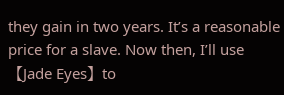they gain in two years. It’s a reasonable price for a slave. Now then, I’ll use【Jade Eyes】to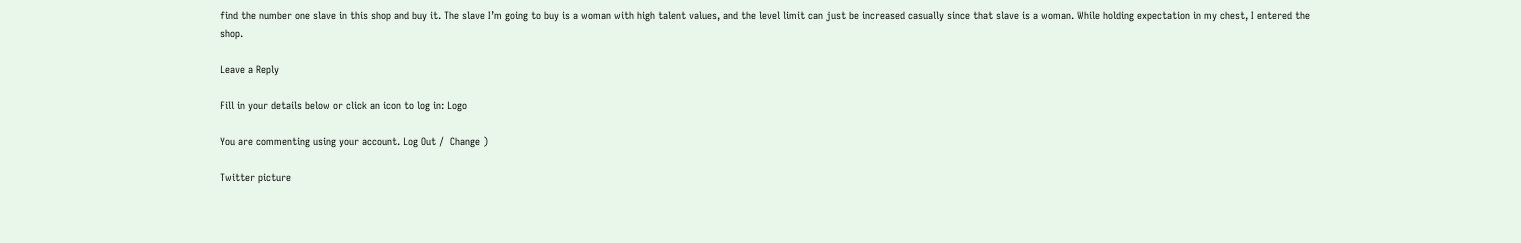find the number one slave in this shop and buy it. The slave I’m going to buy is a woman with high talent values, and the level limit can just be increased casually since that slave is a woman. While holding expectation in my chest, I entered the shop.

Leave a Reply

Fill in your details below or click an icon to log in: Logo

You are commenting using your account. Log Out /  Change )

Twitter picture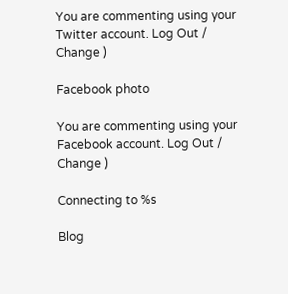You are commenting using your Twitter account. Log Out /  Change )

Facebook photo

You are commenting using your Facebook account. Log Out /  Change )

Connecting to %s

Blog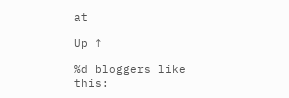at

Up ↑

%d bloggers like this: